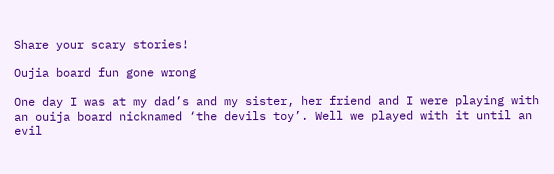Share your scary stories!

Oujia board fun gone wrong

One day I was at my dad’s and my sister, her friend and I were playing with an ouija board nicknamed ‘the devils toy’. Well we played with it until an evil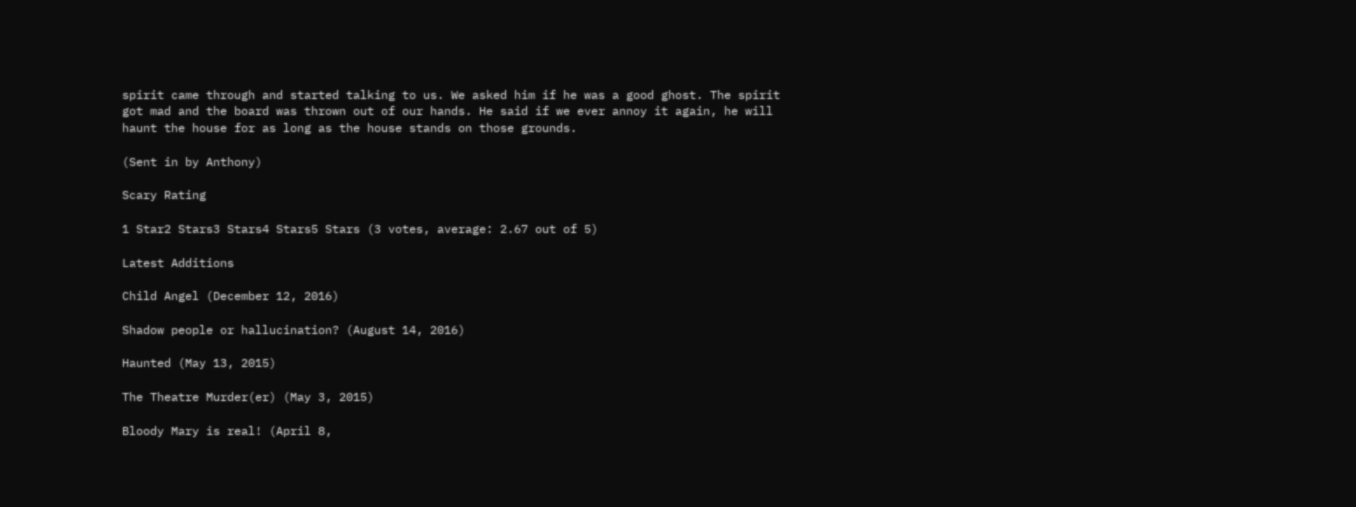spirit came through and started talking to us. We asked him if he was a good ghost. The spirit got mad and the board was thrown out of our hands. He said if we ever annoy it again, he will haunt the house for as long as the house stands on those grounds.

(Sent in by Anthony)

Scary Rating

1 Star2 Stars3 Stars4 Stars5 Stars (3 votes, average: 2.67 out of 5)

Latest Additions

Child Angel (December 12, 2016)

Shadow people or hallucination? (August 14, 2016)

Haunted (May 13, 2015)

The Theatre Murder(er) (May 3, 2015)

Bloody Mary is real! (April 8,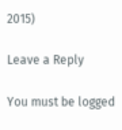2015)

Leave a Reply

You must be logged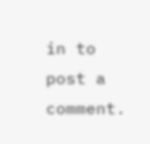in to post a comment.